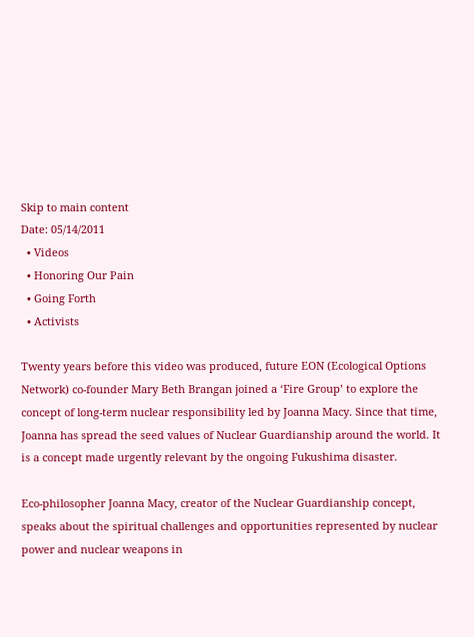Skip to main content
Date: 05/14/2011
  • Videos
  • Honoring Our Pain
  • Going Forth
  • Activists

Twenty years before this video was produced, future EON (Ecological Options Network) co-founder Mary Beth Brangan joined a ‘Fire Group’ to explore the concept of long-term nuclear responsibility led by Joanna Macy. Since that time, Joanna has spread the seed values of Nuclear Guardianship around the world. It is a concept made urgently relevant by the ongoing Fukushima disaster.

Eco-philosopher Joanna Macy, creator of the Nuclear Guardianship concept, speaks about the spiritual challenges and opportunities represented by nuclear power and nuclear weapons in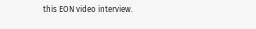this EON video interview.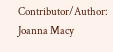Contributor/Author: Joanna Macy